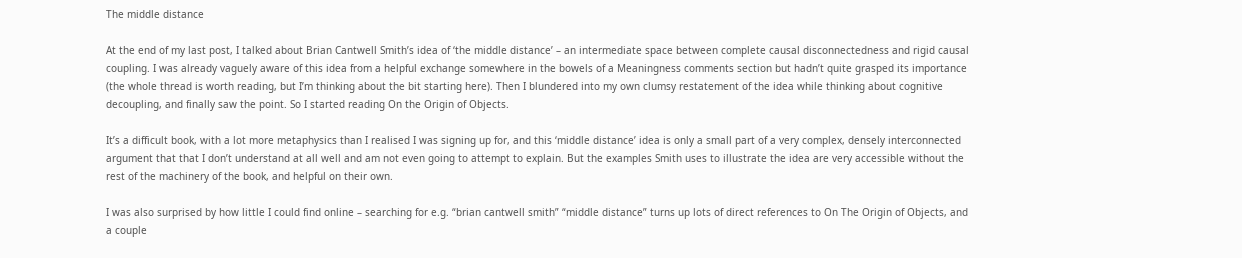The middle distance

At the end of my last post, I talked about Brian Cantwell Smith’s idea of ‘the middle distance’ – an intermediate space between complete causal disconnectedness and rigid causal coupling. I was already vaguely aware of this idea from a helpful exchange somewhere in the bowels of a Meaningness comments section but hadn’t quite grasped its importance (the whole thread is worth reading, but I’m thinking about the bit starting here). Then I blundered into my own clumsy restatement of the idea while thinking about cognitive decoupling, and finally saw the point. So I started reading On the Origin of Objects.

It’s a difficult book, with a lot more metaphysics than I realised I was signing up for, and this ‘middle distance’ idea is only a small part of a very complex, densely interconnected argument that that I don’t understand at all well and am not even going to attempt to explain. But the examples Smith uses to illustrate the idea are very accessible without the rest of the machinery of the book, and helpful on their own.

I was also surprised by how little I could find online – searching for e.g. “brian cantwell smith” “middle distance” turns up lots of direct references to On The Origin of Objects, and a couple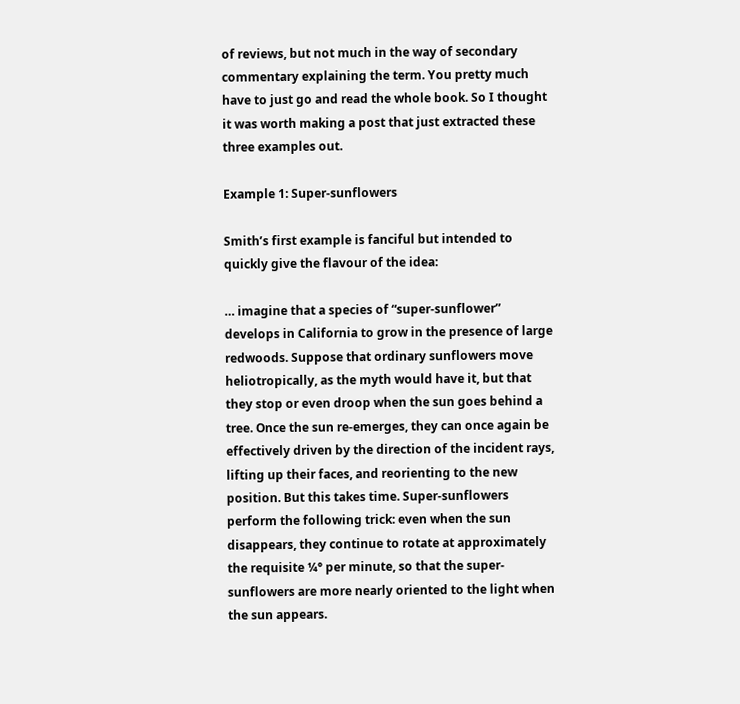of reviews, but not much in the way of secondary commentary explaining the term. You pretty much have to just go and read the whole book. So I thought it was worth making a post that just extracted these three examples out.

Example 1: Super-sunflowers

Smith’s first example is fanciful but intended to quickly give the flavour of the idea:

… imagine that a species of “super-sunflower” develops in California to grow in the presence of large redwoods. Suppose that ordinary sunflowers move heliotropically, as the myth would have it, but that they stop or even droop when the sun goes behind a tree. Once the sun re-emerges, they can once again be effectively driven by the direction of the incident rays, lifting up their faces, and reorienting to the new position. But this takes time. Super-sunflowers perform the following trick: even when the sun disappears, they continue to rotate at approximately the requisite ¼° per minute, so that the super-sunflowers are more nearly oriented to the light when the sun appears.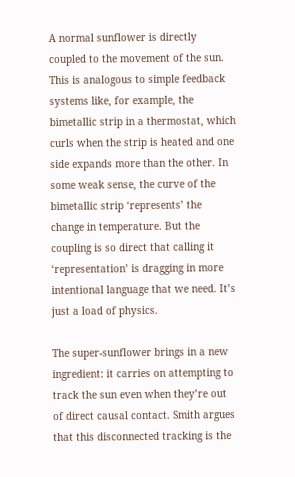A normal sunflower is directly coupled to the movement of the sun. This is analogous to simple feedback systems like, for example, the bimetallic strip in a thermostat, which curls when the strip is heated and one side expands more than the other. In some weak sense, the curve of the bimetallic strip ‘represents’ the change in temperature. But the coupling is so direct that calling it ‘representation’ is dragging in more intentional language that we need. It’s just a load of physics.

The super-sunflower brings in a new ingredient: it carries on attempting to track the sun even when they’re out of direct causal contact. Smith argues that this disconnected tracking is the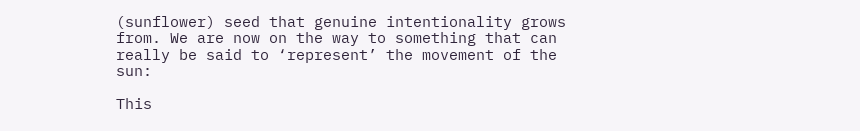(sunflower) seed that genuine intentionality grows from. We are now on the way to something that can really be said to ‘represent’ the movement of the sun:

This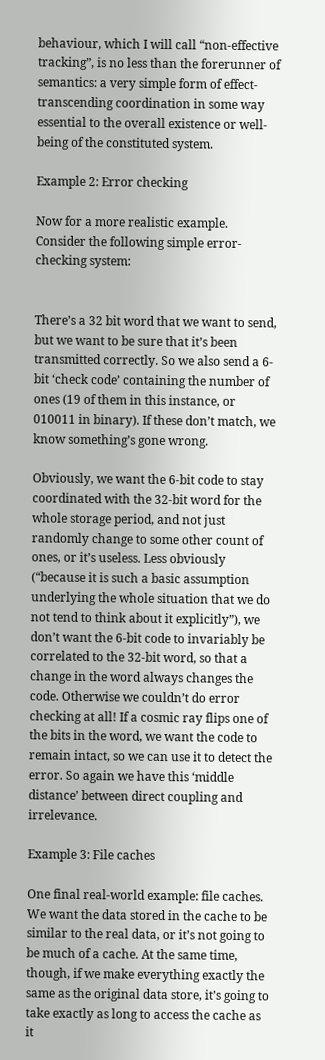behaviour, which I will call “non-effective tracking”, is no less than the forerunner of semantics: a very simple form of effect-transcending coordination in some way essential to the overall existence or well-being of the constituted system.

Example 2: Error checking

Now for a more realistic example. Consider the following simple error-checking system:


There’s a 32 bit word that we want to send, but we want to be sure that it’s been transmitted correctly. So we also send a 6-bit ‘check code’ containing the number of ones (19 of them in this instance, or 010011 in binary). If these don’t match, we know something’s gone wrong.

Obviously, we want the 6-bit code to stay coordinated with the 32-bit word for the whole storage period, and not just randomly change to some other count of ones, or it’s useless. Less obviously (“because it is such a basic assumption underlying the whole situation that we do not tend to think about it explicitly”), we don’t want the 6-bit code to invariably be correlated to the 32-bit word, so that a change in the word always changes the code. Otherwise we couldn’t do error checking at all! If a cosmic ray flips one of the bits in the word, we want the code to remain intact, so we can use it to detect the error. So again we have this ‘middle distance’ between direct coupling and irrelevance.

Example 3: File caches

One final real-world example: file caches. We want the data stored in the cache to be similar to the real data, or it’s not going to be much of a cache. At the same time, though, if we make everything exactly the same as the original data store, it’s going to take exactly as long to access the cache as it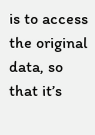is to access the original data, so that it’s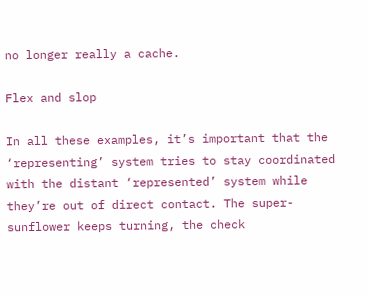no longer really a cache.

Flex and slop

In all these examples, it’s important that the ‘representing’ system tries to stay coordinated with the distant ‘represented’ system while they’re out of direct contact. The super-sunflower keeps turning, the check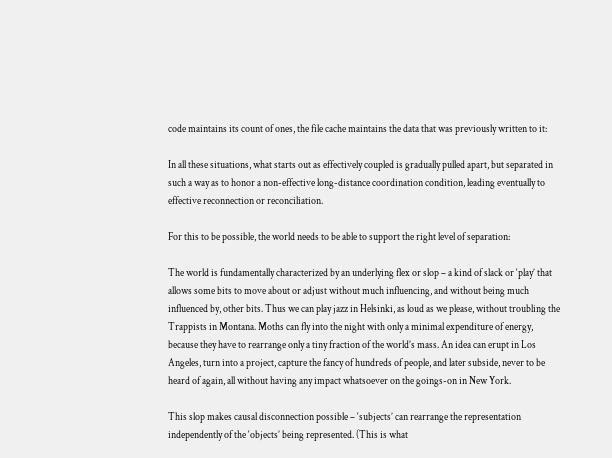code maintains its count of ones, the file cache maintains the data that was previously written to it:

In all these situations, what starts out as effectively coupled is gradually pulled apart, but separated in such a way as to honor a non-effective long-distance coordination condition, leading eventually to effective reconnection or reconciliation.

For this to be possible, the world needs to be able to support the right level of separation:

The world is fundamentally characterized by an underlying flex or slop – a kind of slack or ‘play’ that allows some bits to move about or adjust without much influencing, and without being much influenced by, other bits. Thus we can play jazz in Helsinki, as loud as we please, without troubling the Trappists in Montana. Moths can fly into the night with only a minimal expenditure of energy, because they have to rearrange only a tiny fraction of the world’s mass. An idea can erupt in Los Angeles, turn into a project, capture the fancy of hundreds of people, and later subside, never to be heard of again, all without having any impact whatsoever on the goings-on in New York.

This slop makes causal disconnection possible – ‘subjects’ can rearrange the representation independently of the ‘objects’ being represented. (This is what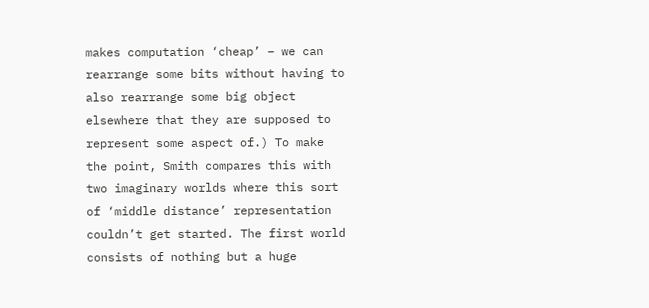makes computation ‘cheap’ – we can rearrange some bits without having to also rearrange some big object elsewhere that they are supposed to represent some aspect of.) To make the point, Smith compares this with two imaginary worlds where this sort of ‘middle distance’ representation couldn’t get started. The first world consists of nothing but a huge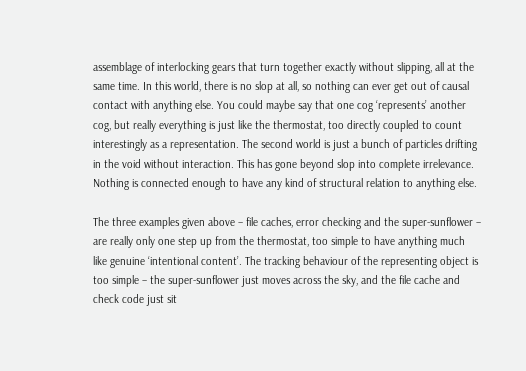assemblage of interlocking gears that turn together exactly without slipping, all at the same time. In this world, there is no slop at all, so nothing can ever get out of causal contact with anything else. You could maybe say that one cog ‘represents’ another cog, but really everything is just like the thermostat, too directly coupled to count interestingly as a representation. The second world is just a bunch of particles drifting in the void without interaction. This has gone beyond slop into complete irrelevance. Nothing is connected enough to have any kind of structural relation to anything else.

The three examples given above – file caches, error checking and the super-sunflower – are really only one step up from the thermostat, too simple to have anything much like genuine ‘intentional content’. The tracking behaviour of the representing object is too simple – the super-sunflower just moves across the sky, and the file cache and check code just sit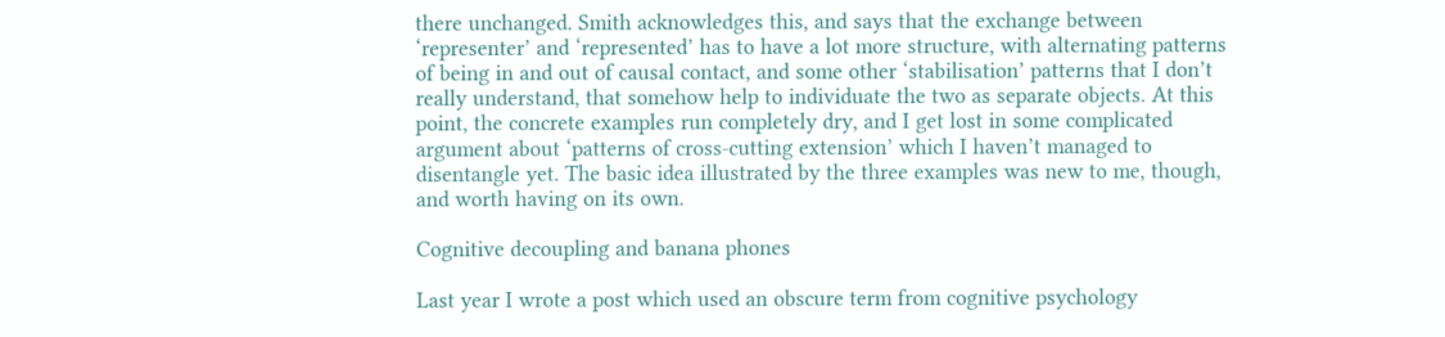there unchanged. Smith acknowledges this, and says that the exchange between ‘representer’ and ‘represented’ has to have a lot more structure, with alternating patterns of being in and out of causal contact, and some other ‘stabilisation’ patterns that I don’t really understand, that somehow help to individuate the two as separate objects. At this point, the concrete examples run completely dry, and I get lost in some complicated argument about ‘patterns of cross-cutting extension’ which I haven’t managed to disentangle yet. The basic idea illustrated by the three examples was new to me, though, and worth having on its own.

Cognitive decoupling and banana phones

Last year I wrote a post which used an obscure term from cognitive psychology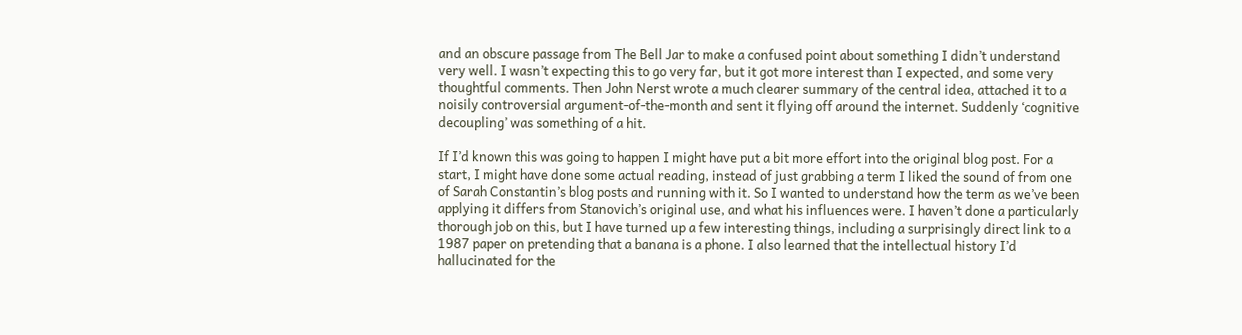and an obscure passage from The Bell Jar to make a confused point about something I didn’t understand very well. I wasn’t expecting this to go very far, but it got more interest than I expected, and some very thoughtful comments. Then John Nerst wrote a much clearer summary of the central idea, attached it to a noisily controversial argument-of-the-month and sent it flying off around the internet. Suddenly ‘cognitive decoupling’ was something of a hit.

If I’d known this was going to happen I might have put a bit more effort into the original blog post. For a start, I might have done some actual reading, instead of just grabbing a term I liked the sound of from one of Sarah Constantin’s blog posts and running with it. So I wanted to understand how the term as we’ve been applying it differs from Stanovich’s original use, and what his influences were. I haven’t done a particularly thorough job on this, but I have turned up a few interesting things, including a surprisingly direct link to a 1987 paper on pretending that a banana is a phone. I also learned that the intellectual history I’d hallucinated for the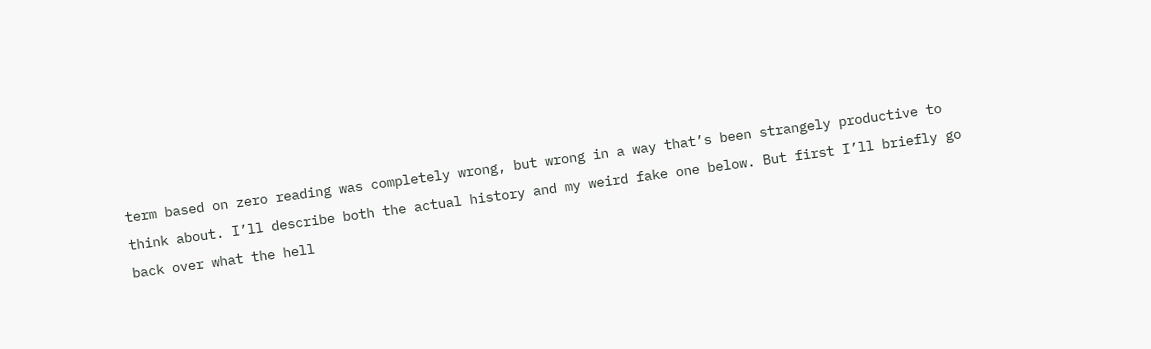term based on zero reading was completely wrong, but wrong in a way that’s been strangely productive to think about. I’ll describe both the actual history and my weird fake one below. But first I’ll briefly go back over what the hell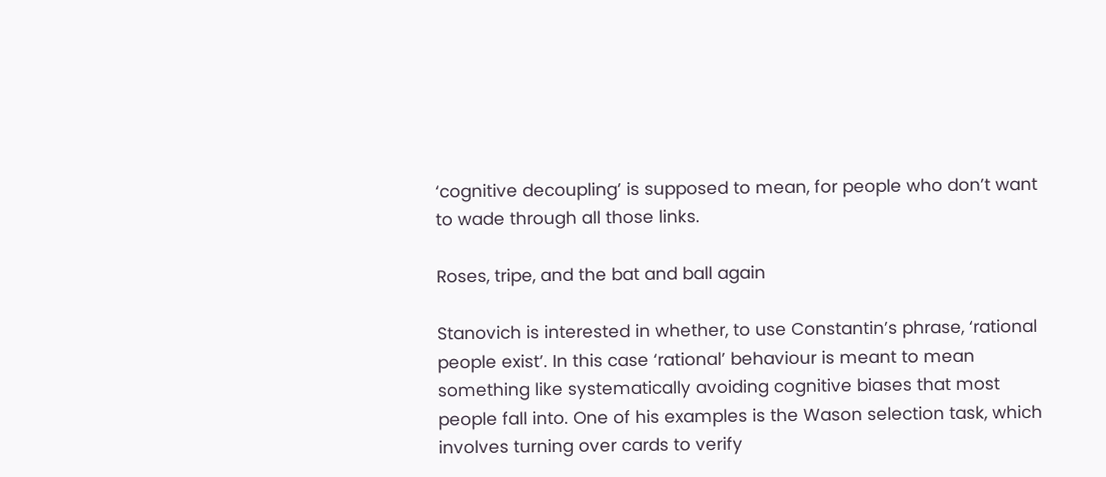‘cognitive decoupling’ is supposed to mean, for people who don’t want to wade through all those links.

Roses, tripe, and the bat and ball again

Stanovich is interested in whether, to use Constantin’s phrase, ‘rational people exist’. In this case ‘rational’ behaviour is meant to mean something like systematically avoiding cognitive biases that most people fall into. One of his examples is the Wason selection task, which involves turning over cards to verify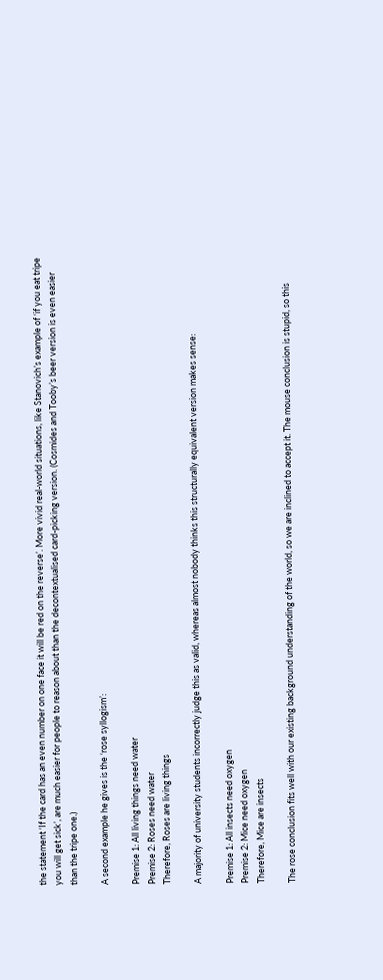the statement ‘If the card has an even number on one face it will be red on the reverse’. More vivid real-world situations, like Stanovich’s example of ‘if you eat tripe you will get sick’, are much easier for people to reason about than the decontextualised card-picking version. (Cosmides and Tooby’s beer version is even easier than the tripe one.)

A second example he gives is the ‘rose syllogism’:

Premise 1: All living things need water
Premise 2: Roses need water
Therefore, Roses are living things

A majority of university students incorrectly judge this as valid, whereas almost nobody thinks this structurally equivalent version makes sense:

Premise 1: All insects need oxygen
Premise 2: Mice need oxygen
Therefore, Mice are insects

The rose conclusion fits well with our existing background understanding of the world, so we are inclined to accept it. The mouse conclusion is stupid, so this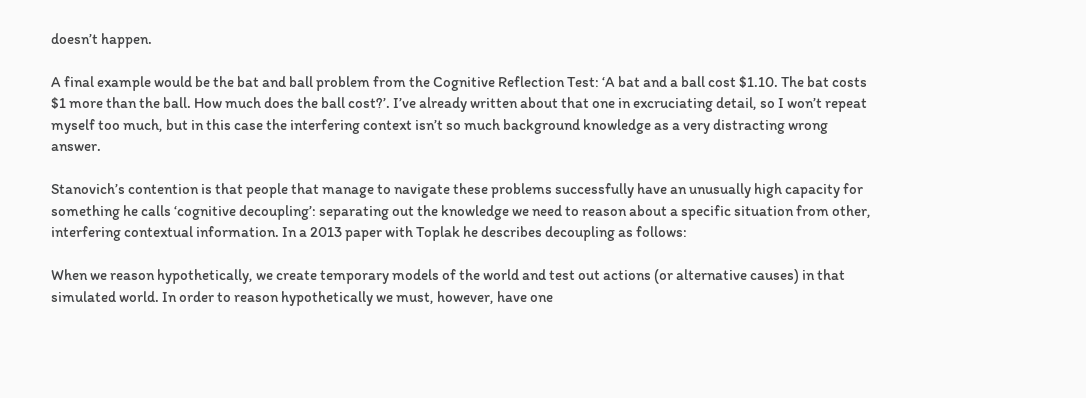doesn’t happen.

A final example would be the bat and ball problem from the Cognitive Reflection Test: ‘A bat and a ball cost $1.10. The bat costs $1 more than the ball. How much does the ball cost?’. I’ve already written about that one in excruciating detail, so I won’t repeat myself too much, but in this case the interfering context isn’t so much background knowledge as a very distracting wrong answer.

Stanovich’s contention is that people that manage to navigate these problems successfully have an unusually high capacity for something he calls ‘cognitive decoupling’: separating out the knowledge we need to reason about a specific situation from other, interfering contextual information. In a 2013 paper with Toplak he describes decoupling as follows:

When we reason hypothetically, we create temporary models of the world and test out actions (or alternative causes) in that simulated world. In order to reason hypothetically we must, however, have one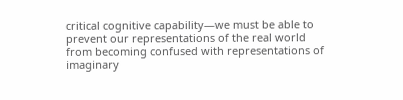critical cognitive capability—we must be able to prevent our representations of the real world from becoming confused with representations of imaginary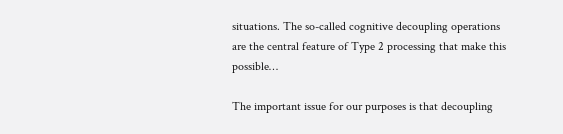situations. The so-called cognitive decoupling operations are the central feature of Type 2 processing that make this possible…

The important issue for our purposes is that decoupling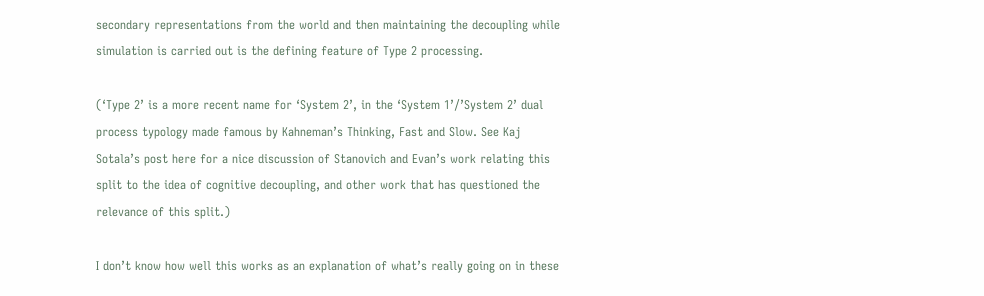secondary representations from the world and then maintaining the decoupling while simulation is carried out is the defining feature of Type 2 processing.

(‘Type 2’ is a more recent name for ‘System 2’, in the ‘System 1’/’System 2’ dual process typology made famous by Kahneman’s Thinking, Fast and Slow. See Kaj Sotala’s post here for a nice discussion of Stanovich and Evan’s work relating this split to the idea of cognitive decoupling, and other work that has questioned the relevance of this split.)

I don’t know how well this works as an explanation of what’s really going on in these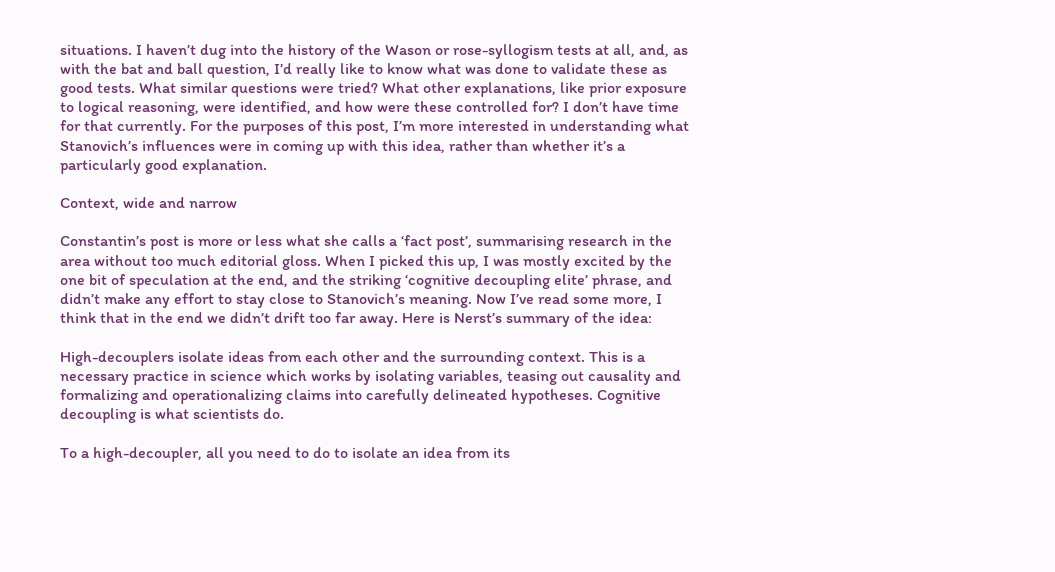situations. I haven’t dug into the history of the Wason or rose-syllogism tests at all, and, as with the bat and ball question, I’d really like to know what was done to validate these as good tests. What similar questions were tried? What other explanations, like prior exposure to logical reasoning, were identified, and how were these controlled for? I don’t have time for that currently. For the purposes of this post, I’m more interested in understanding what Stanovich’s influences were in coming up with this idea, rather than whether it’s a particularly good explanation.

Context, wide and narrow

Constantin’s post is more or less what she calls a ‘fact post’, summarising research in the area without too much editorial gloss. When I picked this up, I was mostly excited by the one bit of speculation at the end, and the striking ‘cognitive decoupling elite’ phrase, and didn’t make any effort to stay close to Stanovich’s meaning. Now I’ve read some more, I think that in the end we didn’t drift too far away. Here is Nerst’s summary of the idea:

High-decouplers isolate ideas from each other and the surrounding context. This is a necessary practice in science which works by isolating variables, teasing out causality and formalizing and operationalizing claims into carefully delineated hypotheses. Cognitive decoupling is what scientists do.

To a high-decoupler, all you need to do to isolate an idea from its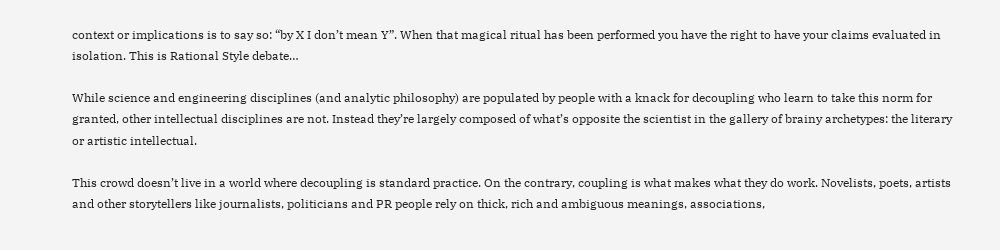context or implications is to say so: “by X I don’t mean Y”. When that magical ritual has been performed you have the right to have your claims evaluated in isolation. This is Rational Style debate…

While science and engineering disciplines (and analytic philosophy) are populated by people with a knack for decoupling who learn to take this norm for granted, other intellectual disciplines are not. Instead they’re largely composed of what’s opposite the scientist in the gallery of brainy archetypes: the literary or artistic intellectual.

This crowd doesn’t live in a world where decoupling is standard practice. On the contrary, coupling is what makes what they do work. Novelists, poets, artists and other storytellers like journalists, politicians and PR people rely on thick, rich and ambiguous meanings, associations,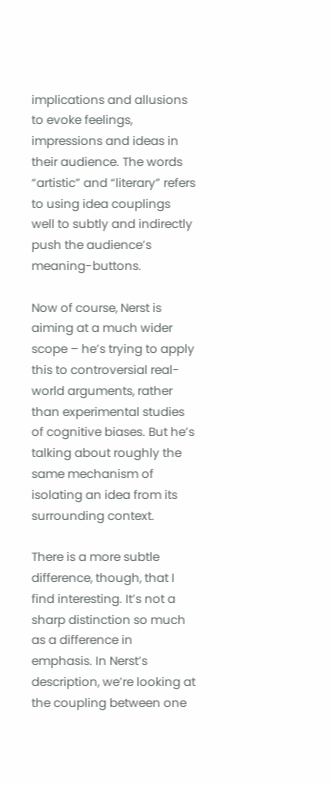implications and allusions to evoke feelings, impressions and ideas in their audience. The words “artistic” and “literary” refers to using idea couplings well to subtly and indirectly push the audience’s meaning-buttons.

Now of course, Nerst is aiming at a much wider scope – he’s trying to apply this to controversial real-world arguments, rather than experimental studies of cognitive biases. But he’s talking about roughly the same mechanism of isolating an idea from its surrounding context.

There is a more subtle difference, though, that I find interesting. It’s not a sharp distinction so much as a difference in emphasis. In Nerst’s description, we’re looking at the coupling between one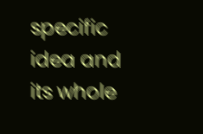specific idea and its whole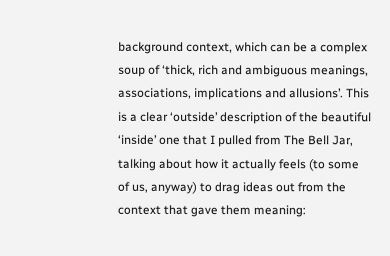background context, which can be a complex soup of ‘thick, rich and ambiguous meanings, associations, implications and allusions’. This is a clear ‘outside’ description of the beautiful ‘inside’ one that I pulled from The Bell Jar, talking about how it actually feels (to some of us, anyway) to drag ideas out from the context that gave them meaning: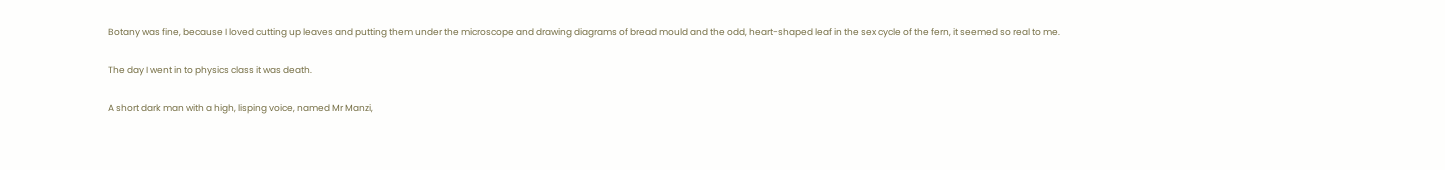Botany was fine, because I loved cutting up leaves and putting them under the microscope and drawing diagrams of bread mould and the odd, heart-shaped leaf in the sex cycle of the fern, it seemed so real to me.

The day I went in to physics class it was death.

A short dark man with a high, lisping voice, named Mr Manzi,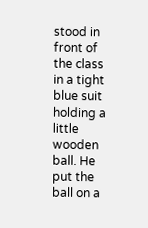stood in front of the class in a tight blue suit holding a little wooden ball. He put the ball on a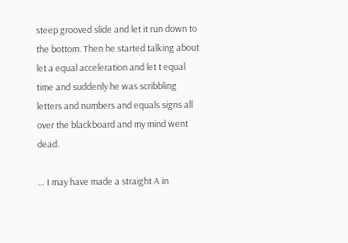steep grooved slide and let it run down to the bottom. Then he started talking about let a equal acceleration and let t equal time and suddenly he was scribbling letters and numbers and equals signs all over the blackboard and my mind went dead.

… I may have made a straight A in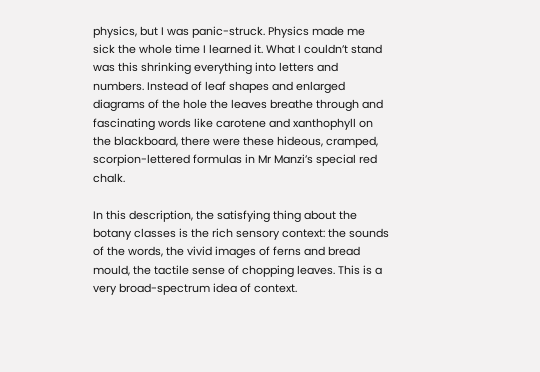physics, but I was panic-struck. Physics made me sick the whole time I learned it. What I couldn’t stand was this shrinking everything into letters and numbers. Instead of leaf shapes and enlarged diagrams of the hole the leaves breathe through and fascinating words like carotene and xanthophyll on the blackboard, there were these hideous, cramped, scorpion-lettered formulas in Mr Manzi’s special red chalk.

In this description, the satisfying thing about the botany classes is the rich sensory context: the sounds of the words, the vivid images of ferns and bread mould, the tactile sense of chopping leaves. This is a very broad-spectrum idea of context.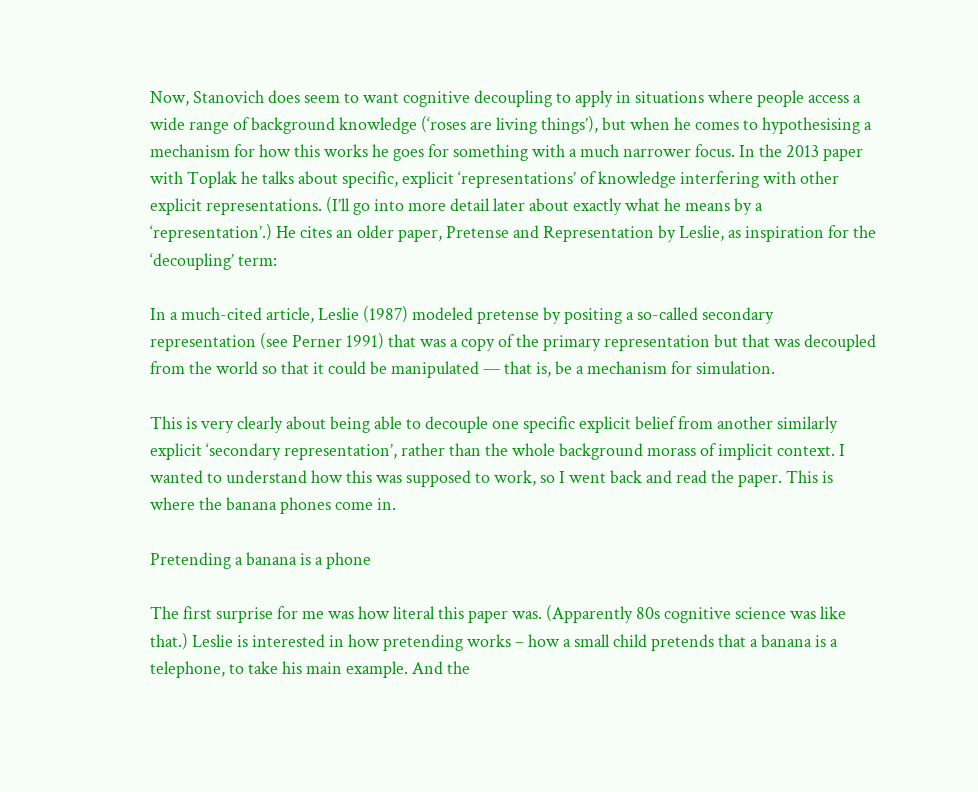Now, Stanovich does seem to want cognitive decoupling to apply in situations where people access a wide range of background knowledge (‘roses are living things’), but when he comes to hypothesising a mechanism for how this works he goes for something with a much narrower focus. In the 2013 paper with Toplak he talks about specific, explicit ‘representations’ of knowledge interfering with other explicit representations. (I’ll go into more detail later about exactly what he means by a ‘representation’.) He cites an older paper, Pretense and Representation by Leslie, as inspiration for the ‘decoupling’ term:

In a much-cited article, Leslie (1987) modeled pretense by positing a so-called secondary representation (see Perner 1991) that was a copy of the primary representation but that was decoupled from the world so that it could be manipulated — that is, be a mechanism for simulation.

This is very clearly about being able to decouple one specific explicit belief from another similarly explicit ‘secondary representation’, rather than the whole background morass of implicit context. I wanted to understand how this was supposed to work, so I went back and read the paper. This is where the banana phones come in.

Pretending a banana is a phone

The first surprise for me was how literal this paper was. (Apparently 80s cognitive science was like that.) Leslie is interested in how pretending works – how a small child pretends that a banana is a telephone, to take his main example. And the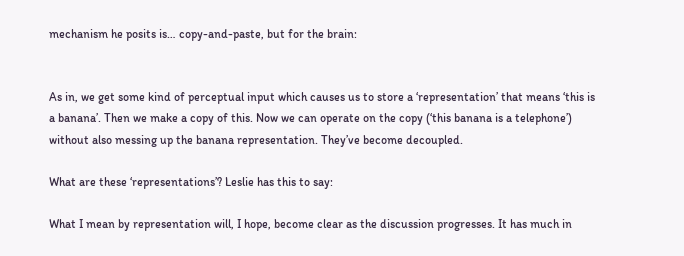mechanism he posits is… copy-and-paste, but for the brain:


As in, we get some kind of perceptual input which causes us to store a ‘representation’ that means ‘this is a banana’. Then we make a copy of this. Now we can operate on the copy (‘this banana is a telephone’) without also messing up the banana representation. They’ve become decoupled.

What are these ‘representations’? Leslie has this to say:

What I mean by representation will, I hope, become clear as the discussion progresses. It has much in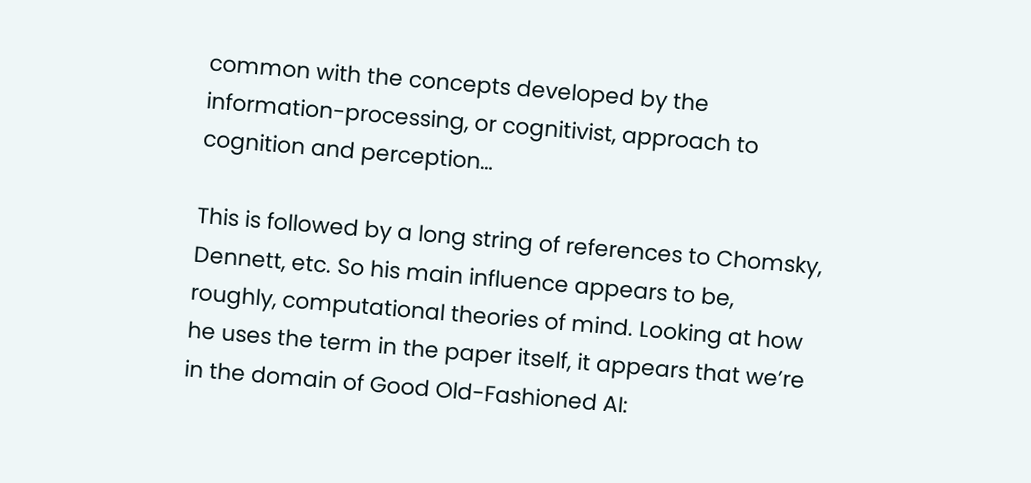common with the concepts developed by the information-processing, or cognitivist, approach to cognition and perception…

This is followed by a long string of references to Chomsky, Dennett, etc. So his main influence appears to be, roughly, computational theories of mind. Looking at how he uses the term in the paper itself, it appears that we’re in the domain of Good Old-Fashioned AI: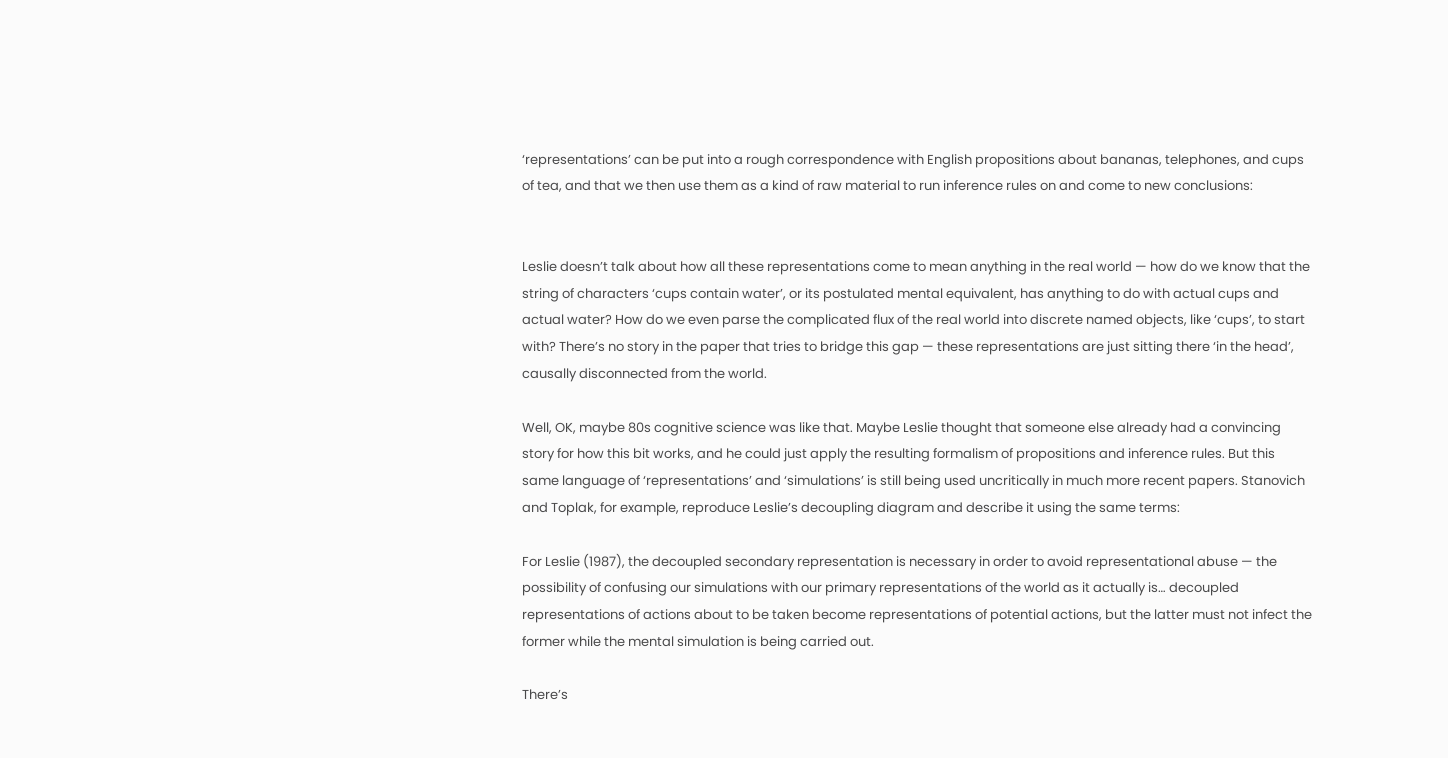‘representations’ can be put into a rough correspondence with English propositions about bananas, telephones, and cups of tea, and that we then use them as a kind of raw material to run inference rules on and come to new conclusions:


Leslie doesn’t talk about how all these representations come to mean anything in the real world — how do we know that the string of characters ‘cups contain water’, or its postulated mental equivalent, has anything to do with actual cups and actual water? How do we even parse the complicated flux of the real world into discrete named objects, like ‘cups’, to start with? There’s no story in the paper that tries to bridge this gap — these representations are just sitting there ‘in the head’, causally disconnected from the world.

Well, OK, maybe 80s cognitive science was like that. Maybe Leslie thought that someone else already had a convincing story for how this bit works, and he could just apply the resulting formalism of propositions and inference rules. But this same language of ‘representations’ and ‘simulations’ is still being used uncritically in much more recent papers. Stanovich and Toplak, for example, reproduce Leslie’s decoupling diagram and describe it using the same terms:

For Leslie (1987), the decoupled secondary representation is necessary in order to avoid representational abuse — the possibility of confusing our simulations with our primary representations of the world as it actually is… decoupled representations of actions about to be taken become representations of potential actions, but the latter must not infect the former while the mental simulation is being carried out.

There’s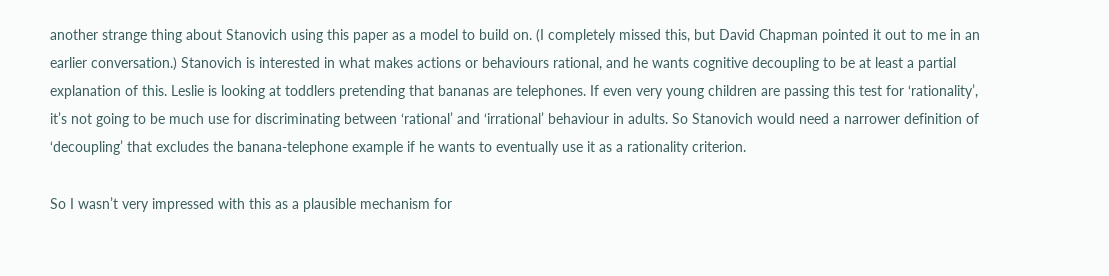another strange thing about Stanovich using this paper as a model to build on. (I completely missed this, but David Chapman pointed it out to me in an earlier conversation.) Stanovich is interested in what makes actions or behaviours rational, and he wants cognitive decoupling to be at least a partial explanation of this. Leslie is looking at toddlers pretending that bananas are telephones. If even very young children are passing this test for ‘rationality’, it’s not going to be much use for discriminating between ‘rational’ and ‘irrational’ behaviour in adults. So Stanovich would need a narrower definition of ‘decoupling’ that excludes the banana-telephone example if he wants to eventually use it as a rationality criterion.

So I wasn’t very impressed with this as a plausible mechanism for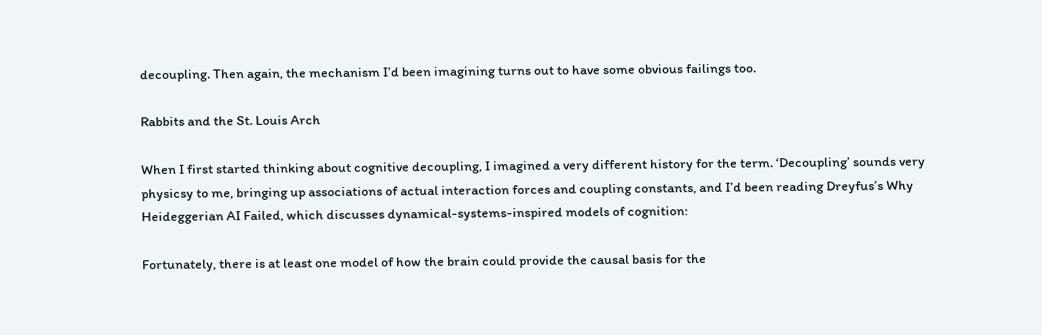decoupling. Then again, the mechanism I’d been imagining turns out to have some obvious failings too.

Rabbits and the St. Louis Arch

When I first started thinking about cognitive decoupling, I imagined a very different history for the term. ‘Decoupling’ sounds very physicsy to me, bringing up associations of actual interaction forces and coupling constants, and I’d been reading Dreyfus’s Why Heideggerian AI Failed, which discusses dynamical-systems-inspired models of cognition:

Fortunately, there is at least one model of how the brain could provide the causal basis for the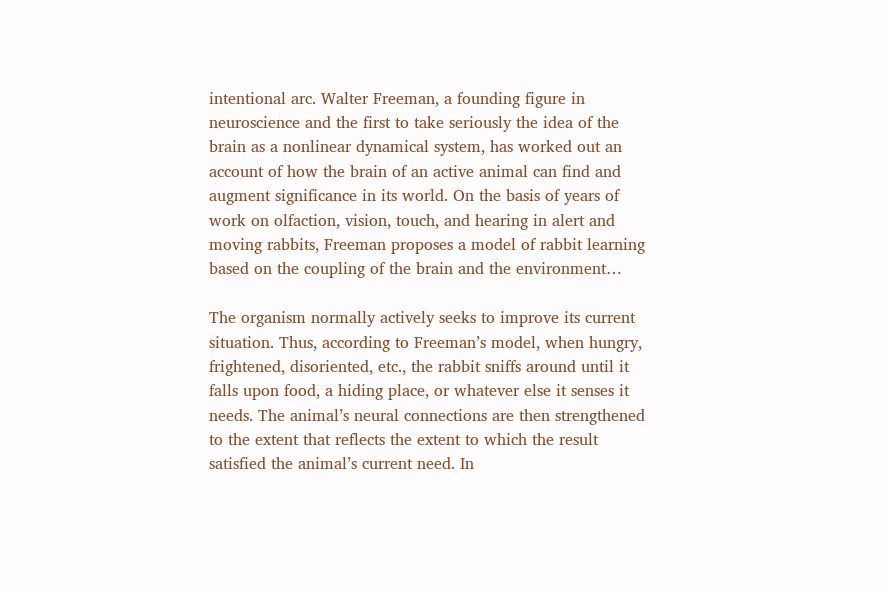intentional arc. Walter Freeman, a founding figure in neuroscience and the first to take seriously the idea of the brain as a nonlinear dynamical system, has worked out an account of how the brain of an active animal can find and augment significance in its world. On the basis of years of work on olfaction, vision, touch, and hearing in alert and moving rabbits, Freeman proposes a model of rabbit learning based on the coupling of the brain and the environment…

The organism normally actively seeks to improve its current situation. Thus, according to Freeman’s model, when hungry, frightened, disoriented, etc., the rabbit sniffs around until it falls upon food, a hiding place, or whatever else it senses it needs. The animal’s neural connections are then strengthened to the extent that reflects the extent to which the result satisfied the animal’s current need. In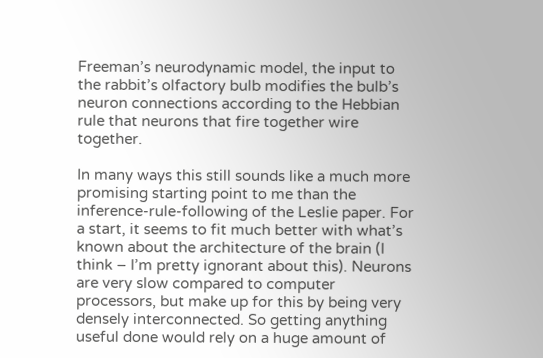Freeman’s neurodynamic model, the input to the rabbit’s olfactory bulb modifies the bulb’s neuron connections according to the Hebbian rule that neurons that fire together wire together.

In many ways this still sounds like a much more promising starting point to me than the inference-rule-following of the Leslie paper. For a start, it seems to fit much better with what’s known about the architecture of the brain (I think – I’m pretty ignorant about this). Neurons are very slow compared to computer processors, but make up for this by being very densely interconnected. So getting anything useful done would rely on a huge amount of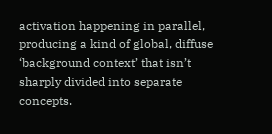activation happening in parallel, producing a kind of global, diffuse ‘background context’ that isn’t sharply divided into separate concepts.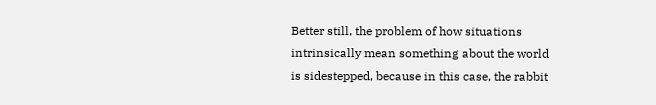Better still, the problem of how situations intrinsically mean something about the world is sidestepped, because in this case, the rabbit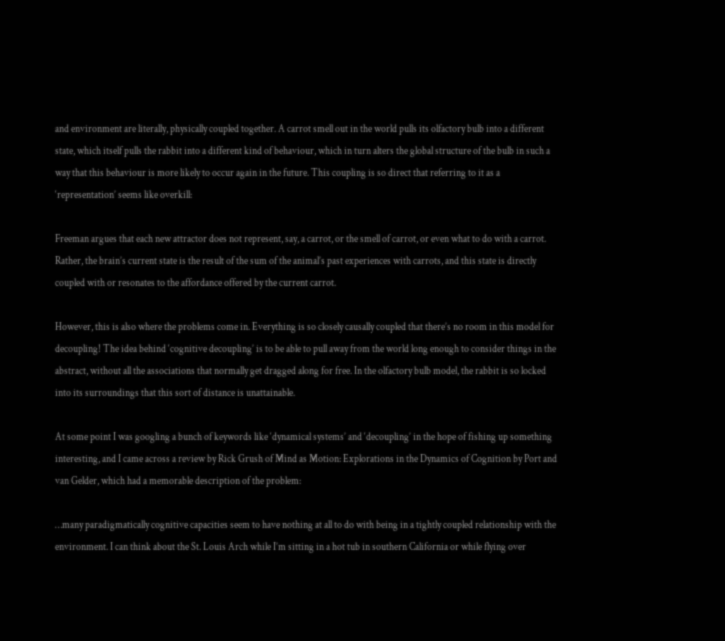and environment are literally, physically coupled together. A carrot smell out in the world pulls its olfactory bulb into a different state, which itself pulls the rabbit into a different kind of behaviour, which in turn alters the global structure of the bulb in such a way that this behaviour is more likely to occur again in the future. This coupling is so direct that referring to it as a ‘representation’ seems like overkill:

Freeman argues that each new attractor does not represent, say, a carrot, or the smell of carrot, or even what to do with a carrot. Rather, the brain’s current state is the result of the sum of the animal’s past experiences with carrots, and this state is directly coupled with or resonates to the affordance offered by the current carrot.

However, this is also where the problems come in. Everything is so closely causally coupled that there’s no room in this model for decoupling! The idea behind ‘cognitive decoupling’ is to be able to pull away from the world long enough to consider things in the abstract, without all the associations that normally get dragged along for free. In the olfactory bulb model, the rabbit is so locked into its surroundings that this sort of distance is unattainable.

At some point I was googling a bunch of keywords like ‘dynamical systems’ and ‘decoupling’ in the hope of fishing up something interesting, and I came across a review by Rick Grush of Mind as Motion: Explorations in the Dynamics of Cognition by Port and van Gelder, which had a memorable description of the problem:

…many paradigmatically cognitive capacities seem to have nothing at all to do with being in a tightly coupled relationship with the environment. I can think about the St. Louis Arch while I’m sitting in a hot tub in southern California or while flying over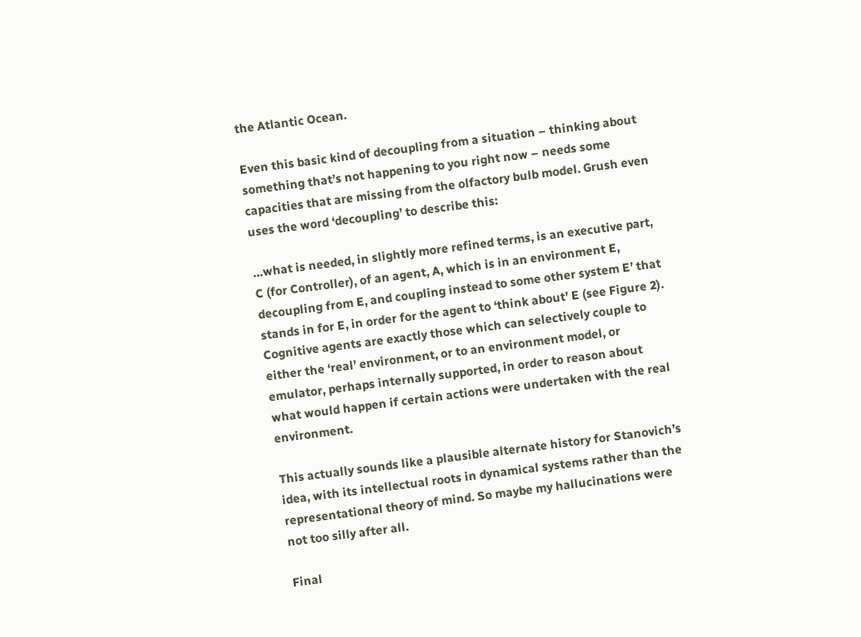the Atlantic Ocean.

Even this basic kind of decoupling from a situation – thinking about something that’s not happening to you right now – needs some capacities that are missing from the olfactory bulb model. Grush even uses the word ‘decoupling’ to describe this:

…what is needed, in slightly more refined terms, is an executive part, C (for Controller), of an agent, A, which is in an environment E, decoupling from E, and coupling instead to some other system E’ that stands in for E, in order for the agent to ‘think about’ E (see Figure 2). Cognitive agents are exactly those which can selectively couple to either the ‘real’ environment, or to an environment model, or emulator, perhaps internally supported, in order to reason about what would happen if certain actions were undertaken with the real environment.

This actually sounds like a plausible alternate history for Stanovich’s idea, with its intellectual roots in dynamical systems rather than the representational theory of mind. So maybe my hallucinations were not too silly after all.

Final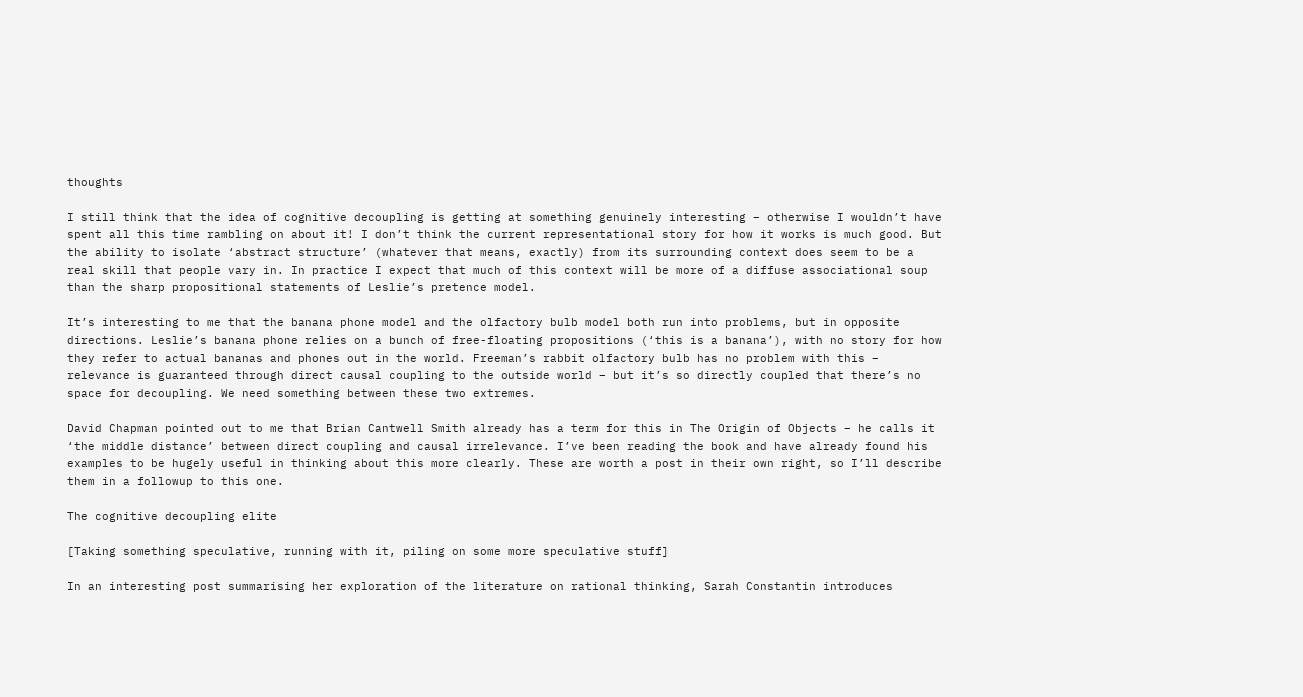thoughts

I still think that the idea of cognitive decoupling is getting at something genuinely interesting – otherwise I wouldn’t have spent all this time rambling on about it! I don’t think the current representational story for how it works is much good. But the ability to isolate ‘abstract structure’ (whatever that means, exactly) from its surrounding context does seem to be a real skill that people vary in. In practice I expect that much of this context will be more of a diffuse associational soup than the sharp propositional statements of Leslie’s pretence model.

It’s interesting to me that the banana phone model and the olfactory bulb model both run into problems, but in opposite directions. Leslie’s banana phone relies on a bunch of free-floating propositions (‘this is a banana’), with no story for how they refer to actual bananas and phones out in the world. Freeman’s rabbit olfactory bulb has no problem with this – relevance is guaranteed through direct causal coupling to the outside world – but it’s so directly coupled that there’s no space for decoupling. We need something between these two extremes.

David Chapman pointed out to me that Brian Cantwell Smith already has a term for this in The Origin of Objects – he calls it ‘the middle distance’ between direct coupling and causal irrelevance. I’ve been reading the book and have already found his examples to be hugely useful in thinking about this more clearly. These are worth a post in their own right, so I’ll describe them in a followup to this one.

The cognitive decoupling elite

[Taking something speculative, running with it, piling on some more speculative stuff]

In an interesting post summarising her exploration of the literature on rational thinking, Sarah Constantin introduces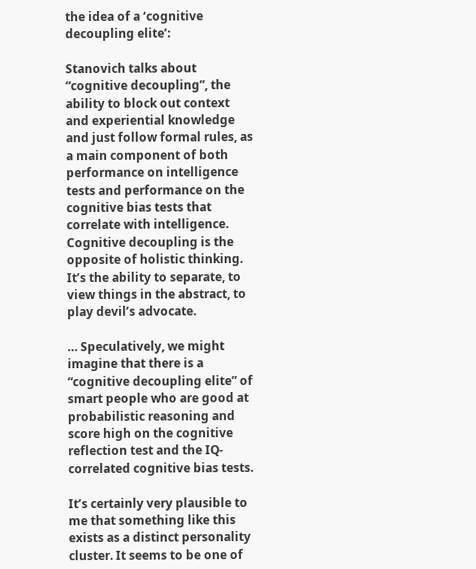the idea of a ‘cognitive decoupling elite’:

Stanovich talks about “cognitive decoupling”, the ability to block out context and experiential knowledge and just follow formal rules, as a main component of both performance on intelligence tests and performance on the cognitive bias tests that correlate with intelligence. Cognitive decoupling is the opposite of holistic thinking. It’s the ability to separate, to view things in the abstract, to play devil’s advocate.

… Speculatively, we might imagine that there is a “cognitive decoupling elite” of smart people who are good at probabilistic reasoning and score high on the cognitive reflection test and the IQ-correlated cognitive bias tests.

It’s certainly very plausible to me that something like this exists as a distinct personality cluster. It seems to be one of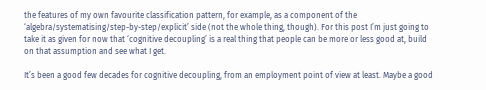the features of my own favourite classification pattern, for example, as a component of the ‘algebra/systematising/step-by-step/explicit’ side (not the whole thing, though). For this post I’m just going to take it as given for now that ‘cognitive decoupling’ is a real thing that people can be more or less good at, build on that assumption and see what I get.

It’s been a good few decades for cognitive decoupling, from an employment point of view at least. Maybe a good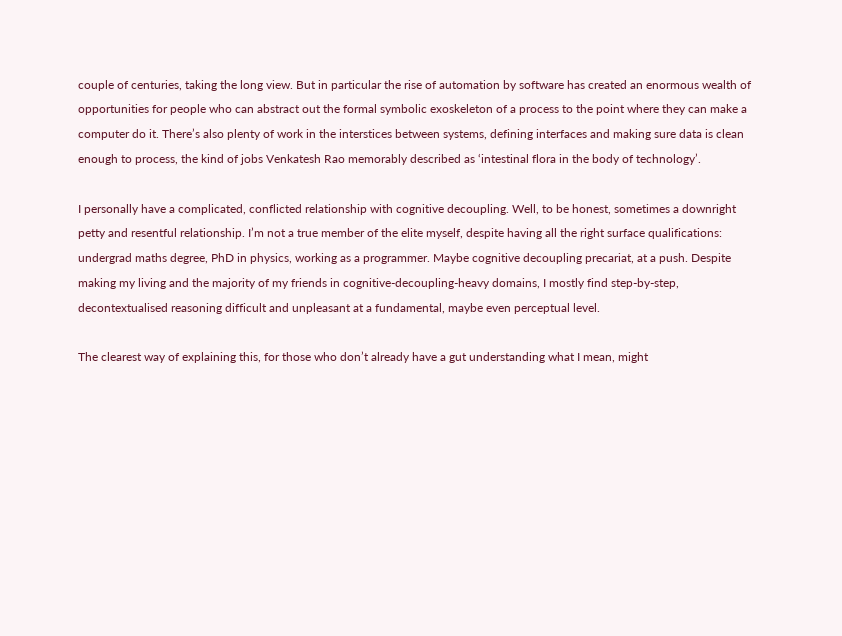couple of centuries, taking the long view. But in particular the rise of automation by software has created an enormous wealth of opportunities for people who can abstract out the formal symbolic exoskeleton of a process to the point where they can make a computer do it. There’s also plenty of work in the interstices between systems, defining interfaces and making sure data is clean enough to process, the kind of jobs Venkatesh Rao memorably described as ‘intestinal flora in the body of technology’.

I personally have a complicated, conflicted relationship with cognitive decoupling. Well, to be honest, sometimes a downright petty and resentful relationship. I’m not a true member of the elite myself, despite having all the right surface qualifications: undergrad maths degree, PhD in physics, working as a programmer. Maybe cognitive decoupling precariat, at a push. Despite making my living and the majority of my friends in cognitive-decoupling-heavy domains, I mostly find step-by-step, decontextualised reasoning difficult and unpleasant at a fundamental, maybe even perceptual level.

The clearest way of explaining this, for those who don’t already have a gut understanding what I mean, might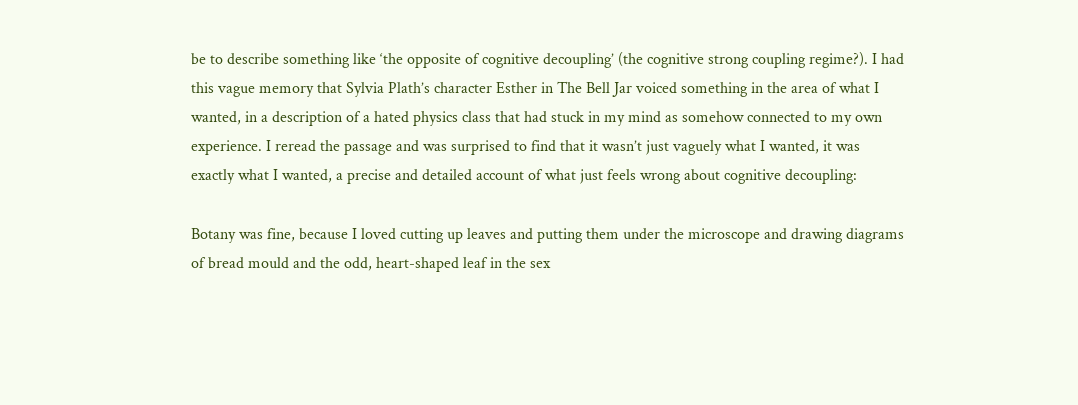be to describe something like ‘the opposite of cognitive decoupling’ (the cognitive strong coupling regime?). I had this vague memory that Sylvia Plath’s character Esther in The Bell Jar voiced something in the area of what I wanted, in a description of a hated physics class that had stuck in my mind as somehow connected to my own experience. I reread the passage and was surprised to find that it wasn’t just vaguely what I wanted, it was exactly what I wanted, a precise and detailed account of what just feels wrong about cognitive decoupling:

Botany was fine, because I loved cutting up leaves and putting them under the microscope and drawing diagrams of bread mould and the odd, heart-shaped leaf in the sex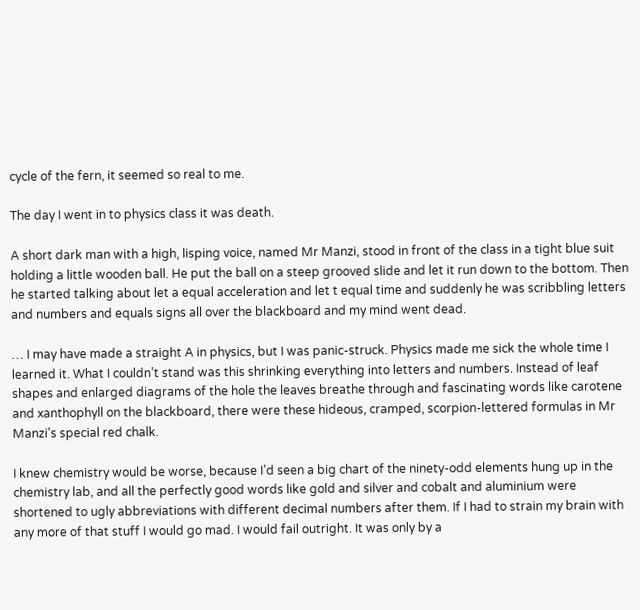cycle of the fern, it seemed so real to me.

The day I went in to physics class it was death.

A short dark man with a high, lisping voice, named Mr Manzi, stood in front of the class in a tight blue suit holding a little wooden ball. He put the ball on a steep grooved slide and let it run down to the bottom. Then he started talking about let a equal acceleration and let t equal time and suddenly he was scribbling letters and numbers and equals signs all over the blackboard and my mind went dead.

… I may have made a straight A in physics, but I was panic-struck. Physics made me sick the whole time I learned it. What I couldn’t stand was this shrinking everything into letters and numbers. Instead of leaf shapes and enlarged diagrams of the hole the leaves breathe through and fascinating words like carotene and xanthophyll on the blackboard, there were these hideous, cramped, scorpion-lettered formulas in Mr Manzi’s special red chalk.

I knew chemistry would be worse, because I’d seen a big chart of the ninety-odd elements hung up in the chemistry lab, and all the perfectly good words like gold and silver and cobalt and aluminium were shortened to ugly abbreviations with different decimal numbers after them. If I had to strain my brain with any more of that stuff I would go mad. I would fail outright. It was only by a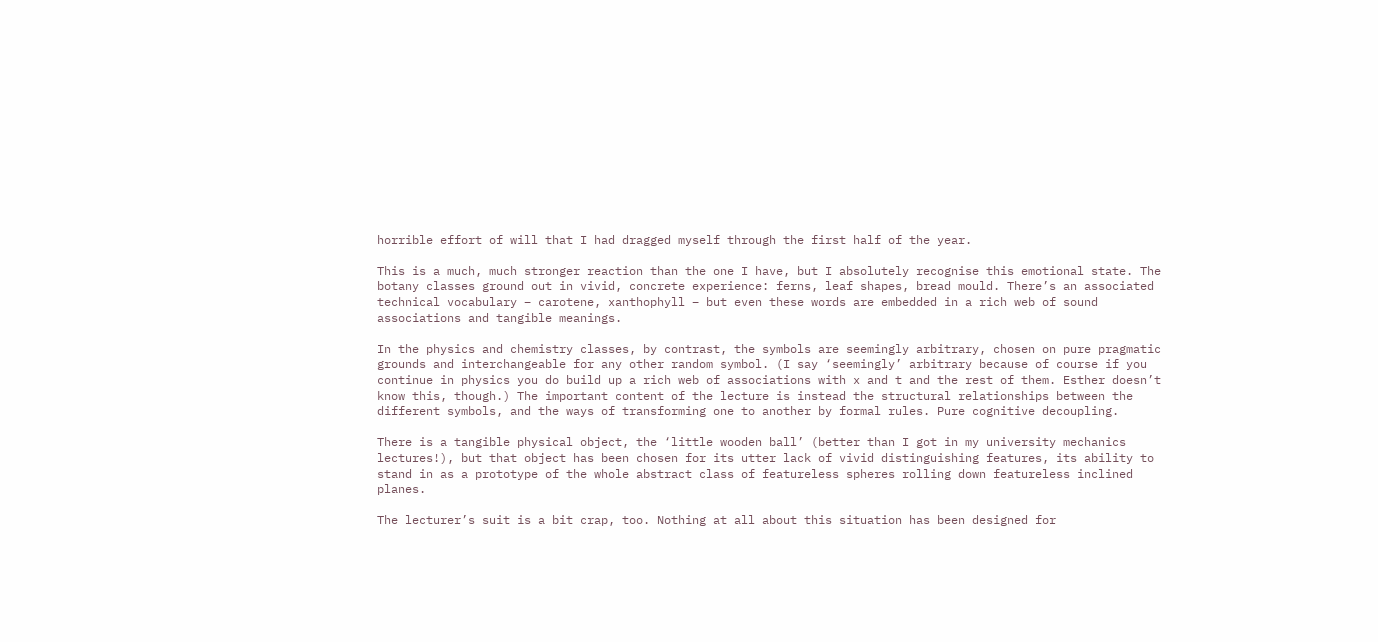horrible effort of will that I had dragged myself through the first half of the year.

This is a much, much stronger reaction than the one I have, but I absolutely recognise this emotional state. The botany classes ground out in vivid, concrete experience: ferns, leaf shapes, bread mould. There’s an associated technical vocabulary – carotene, xanthophyll – but even these words are embedded in a rich web of sound associations and tangible meanings.

In the physics and chemistry classes, by contrast, the symbols are seemingly arbitrary, chosen on pure pragmatic grounds and interchangeable for any other random symbol. (I say ‘seemingly’ arbitrary because of course if you continue in physics you do build up a rich web of associations with x and t and the rest of them. Esther doesn’t know this, though.) The important content of the lecture is instead the structural relationships between the different symbols, and the ways of transforming one to another by formal rules. Pure cognitive decoupling.

There is a tangible physical object, the ‘little wooden ball’ (better than I got in my university mechanics lectures!), but that object has been chosen for its utter lack of vivid distinguishing features, its ability to stand in as a prototype of the whole abstract class of featureless spheres rolling down featureless inclined planes.

The lecturer’s suit is a bit crap, too. Nothing at all about this situation has been designed for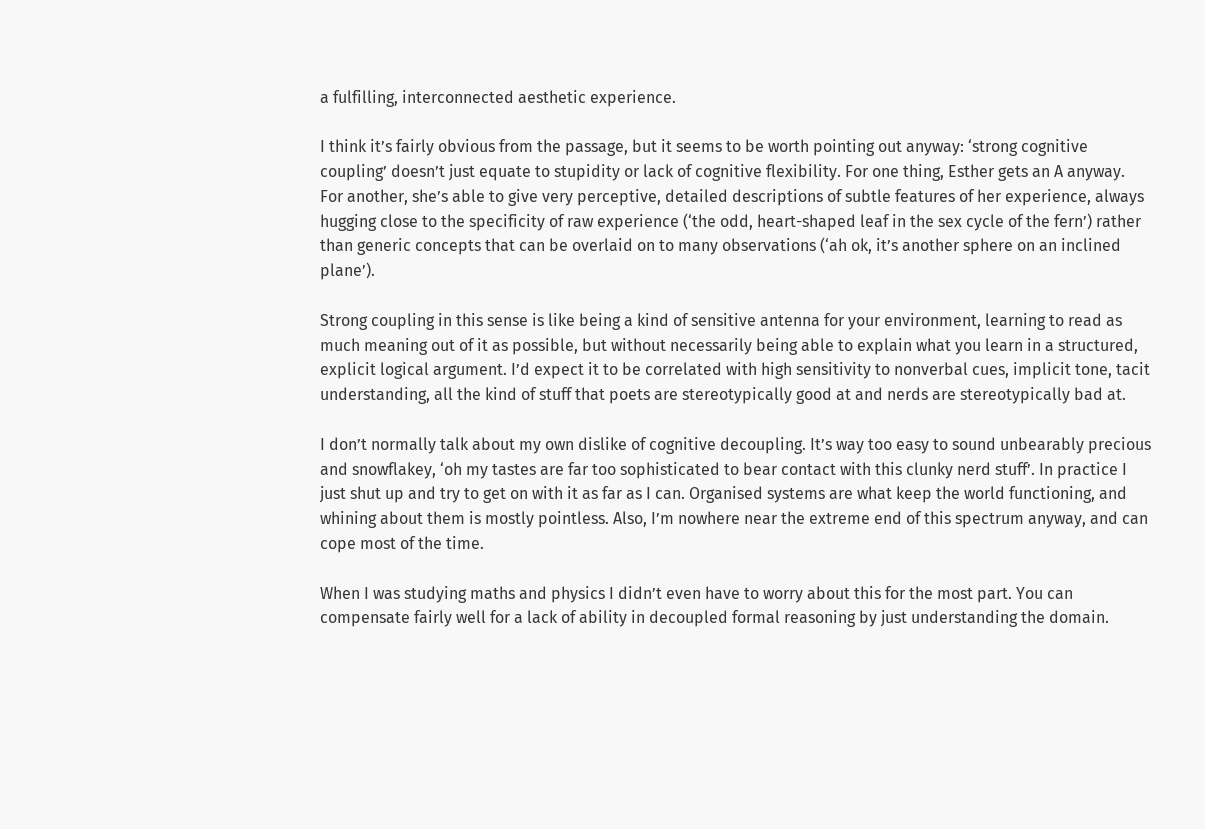a fulfilling, interconnected aesthetic experience.

I think it’s fairly obvious from the passage, but it seems to be worth pointing out anyway: ‘strong cognitive coupling’ doesn’t just equate to stupidity or lack of cognitive flexibility. For one thing, Esther gets an A anyway. For another, she’s able to give very perceptive, detailed descriptions of subtle features of her experience, always hugging close to the specificity of raw experience (‘the odd, heart-shaped leaf in the sex cycle of the fern’) rather than generic concepts that can be overlaid on to many observations (‘ah ok, it’s another sphere on an inclined plane’).

Strong coupling in this sense is like being a kind of sensitive antenna for your environment, learning to read as much meaning out of it as possible, but without necessarily being able to explain what you learn in a structured, explicit logical argument. I’d expect it to be correlated with high sensitivity to nonverbal cues, implicit tone, tacit understanding, all the kind of stuff that poets are stereotypically good at and nerds are stereotypically bad at.

I don’t normally talk about my own dislike of cognitive decoupling. It’s way too easy to sound unbearably precious and snowflakey, ‘oh my tastes are far too sophisticated to bear contact with this clunky nerd stuff’. In practice I just shut up and try to get on with it as far as I can. Organised systems are what keep the world functioning, and whining about them is mostly pointless. Also, I’m nowhere near the extreme end of this spectrum anyway, and can cope most of the time.

When I was studying maths and physics I didn’t even have to worry about this for the most part. You can compensate fairly well for a lack of ability in decoupled formal reasoning by just understanding the domain.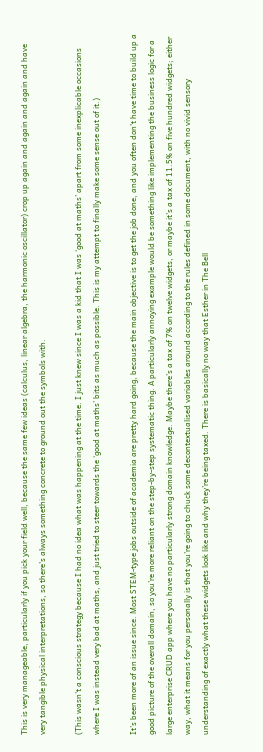This is very manageable, particularly if you pick your field well, because the same few ideas (calculus, linear algebra, the harmonic oscillator) crop up again and again and again and have very tangible physical interpretations, so there’s always something concrete to ground out the symbols with.

(This wasn’t a conscious strategy because I had no idea what was happening at the time. I just knew since I was a kid that I was ‘good at maths’ apart from some inexplicable occasions where I was instead very bad at maths, and just tried to steer towards the ‘good at maths’ bits as much as possible. This is my attempt to finally make some sense out of it.)

It’s been more of an issue since. Most STEM-type jobs outside of academia are pretty hard going, because the main objective is to get the job done, and you often don’t have time to build up a good picture of the overall domain, so you’re more reliant on the step-by-step systematic thing. A particularly annoying example would be something like implementing the business logic for a large enterprise CRUD app where you have no particularly strong domain knowledge. Maybe there’s a tax of 7% on twelve widgets, or maybe it’s a tax of 11.5% on five hundred widgets; either way, what it means for you personally is that you’re going to chuck some decontextualised variables around according to the rules defined in some document, with no vivid sensory understanding of exactly what these widgets look like and why they’re being taxed. There is basically no way that Esther in The Bell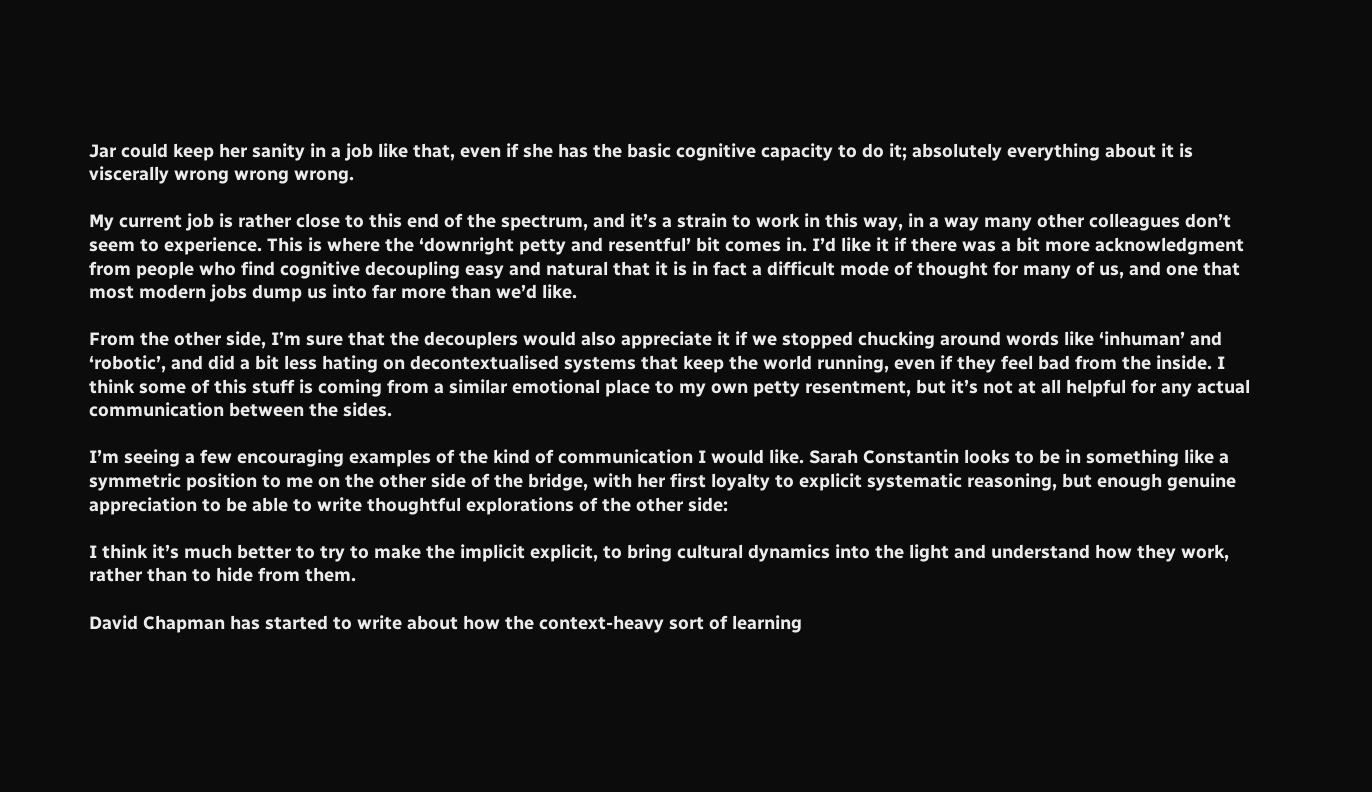Jar could keep her sanity in a job like that, even if she has the basic cognitive capacity to do it; absolutely everything about it is viscerally wrong wrong wrong.

My current job is rather close to this end of the spectrum, and it’s a strain to work in this way, in a way many other colleagues don’t seem to experience. This is where the ‘downright petty and resentful’ bit comes in. I’d like it if there was a bit more acknowledgment from people who find cognitive decoupling easy and natural that it is in fact a difficult mode of thought for many of us, and one that most modern jobs dump us into far more than we’d like.

From the other side, I’m sure that the decouplers would also appreciate it if we stopped chucking around words like ‘inhuman’ and ‘robotic’, and did a bit less hating on decontextualised systems that keep the world running, even if they feel bad from the inside. I think some of this stuff is coming from a similar emotional place to my own petty resentment, but it’s not at all helpful for any actual communication between the sides.

I’m seeing a few encouraging examples of the kind of communication I would like. Sarah Constantin looks to be in something like a symmetric position to me on the other side of the bridge, with her first loyalty to explicit systematic reasoning, but enough genuine appreciation to be able to write thoughtful explorations of the other side:

I think it’s much better to try to make the implicit explicit, to bring cultural dynamics into the light and understand how they work, rather than to hide from them.

David Chapman has started to write about how the context-heavy sort of learning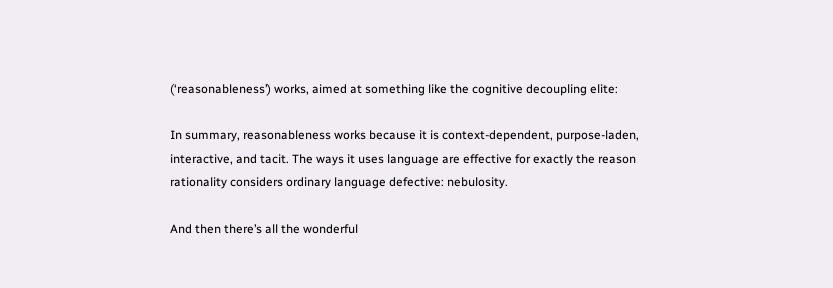(‘reasonableness’) works, aimed at something like the cognitive decoupling elite:

In summary, reasonableness works because it is context-dependent, purpose-laden, interactive, and tacit. The ways it uses language are effective for exactly the reason rationality considers ordinary language defective: nebulosity.

And then there’s all the wonderful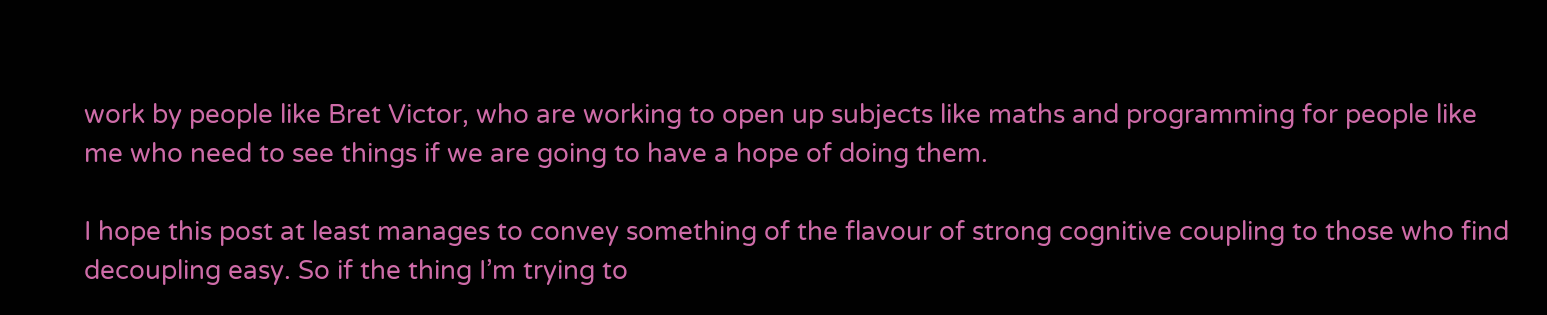work by people like Bret Victor, who are working to open up subjects like maths and programming for people like me who need to see things if we are going to have a hope of doing them.

I hope this post at least manages to convey something of the flavour of strong cognitive coupling to those who find decoupling easy. So if the thing I’m trying to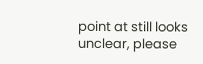point at still looks unclear, please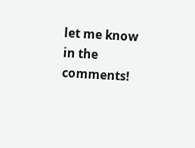let me know in the comments!